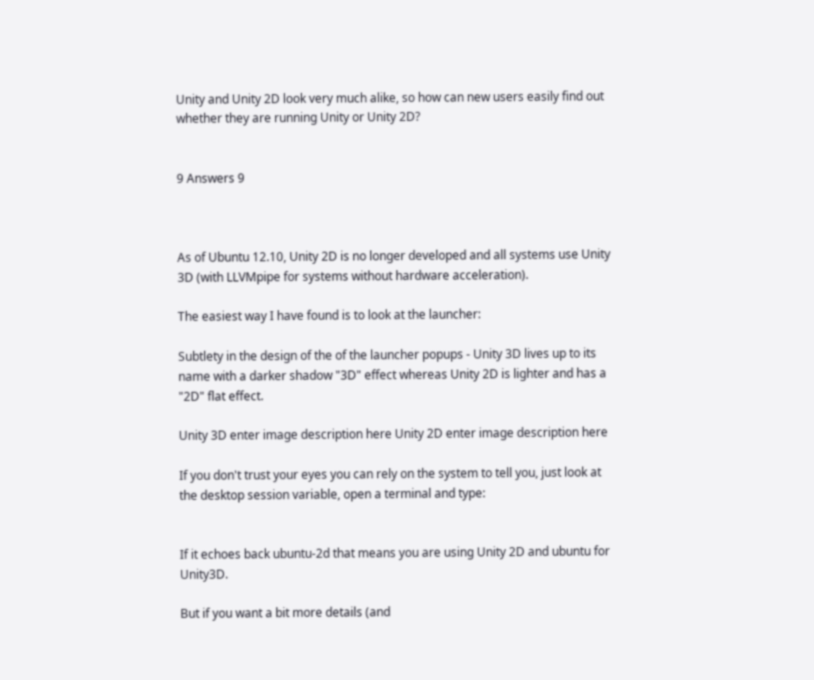Unity and Unity 2D look very much alike, so how can new users easily find out whether they are running Unity or Unity 2D?


9 Answers 9



As of Ubuntu 12.10, Unity 2D is no longer developed and all systems use Unity 3D (with LLVMpipe for systems without hardware acceleration).

The easiest way I have found is to look at the launcher:

Subtlety in the design of the of the launcher popups - Unity 3D lives up to its name with a darker shadow "3D" effect whereas Unity 2D is lighter and has a "2D" flat effect.

Unity 3D enter image description here Unity 2D enter image description here

If you don't trust your eyes you can rely on the system to tell you, just look at the desktop session variable, open a terminal and type:


If it echoes back ubuntu-2d that means you are using Unity 2D and ubuntu for Unity3D.

But if you want a bit more details (and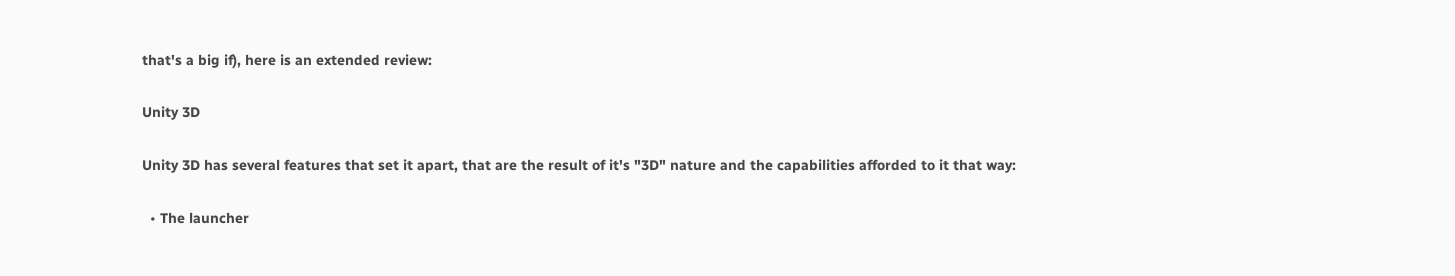that's a big if), here is an extended review:

Unity 3D

Unity 3D has several features that set it apart, that are the result of it's "3D" nature and the capabilities afforded to it that way:

  • The launcher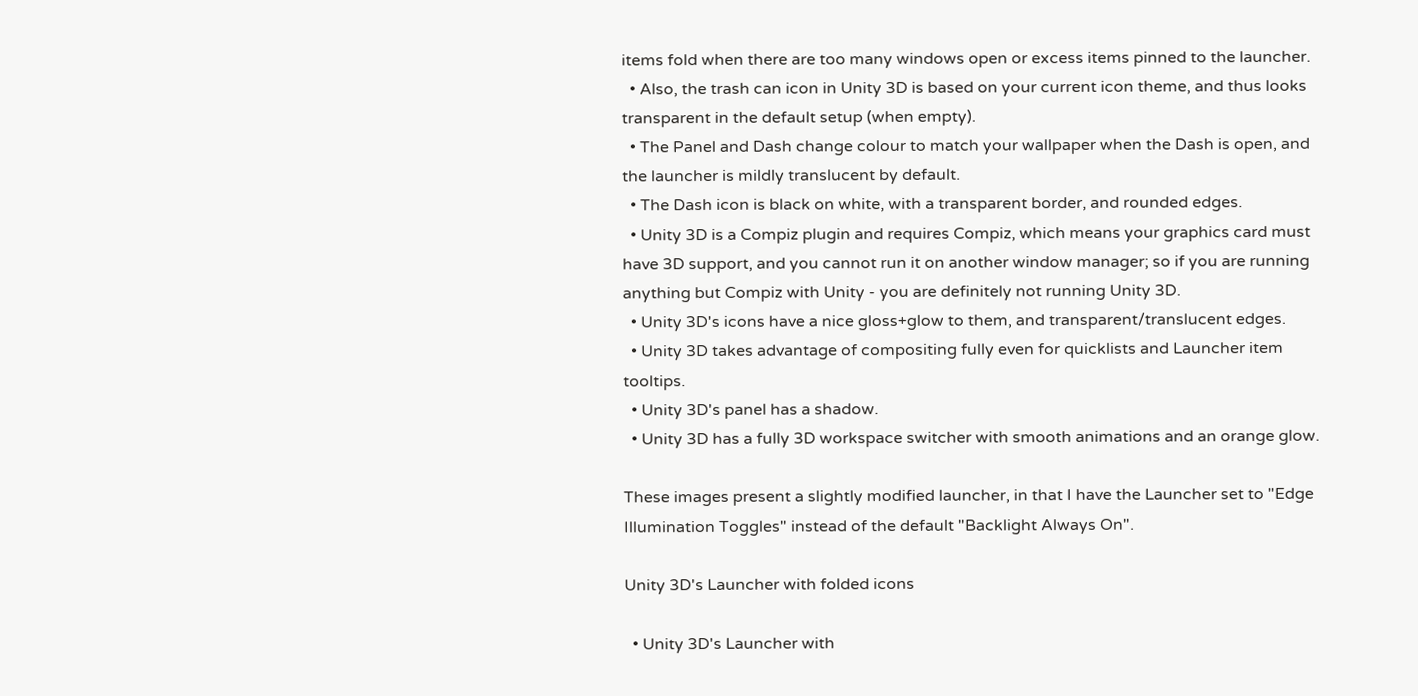items fold when there are too many windows open or excess items pinned to the launcher.
  • Also, the trash can icon in Unity 3D is based on your current icon theme, and thus looks transparent in the default setup (when empty).
  • The Panel and Dash change colour to match your wallpaper when the Dash is open, and the launcher is mildly translucent by default.
  • The Dash icon is black on white, with a transparent border, and rounded edges.
  • Unity 3D is a Compiz plugin and requires Compiz, which means your graphics card must have 3D support, and you cannot run it on another window manager; so if you are running anything but Compiz with Unity - you are definitely not running Unity 3D.
  • Unity 3D's icons have a nice gloss+glow to them, and transparent/translucent edges.
  • Unity 3D takes advantage of compositing fully even for quicklists and Launcher item tooltips.
  • Unity 3D's panel has a shadow.
  • Unity 3D has a fully 3D workspace switcher with smooth animations and an orange glow.

These images present a slightly modified launcher, in that I have the Launcher set to "Edge Illumination Toggles" instead of the default "Backlight Always On".

Unity 3D's Launcher with folded icons

  • Unity 3D's Launcher with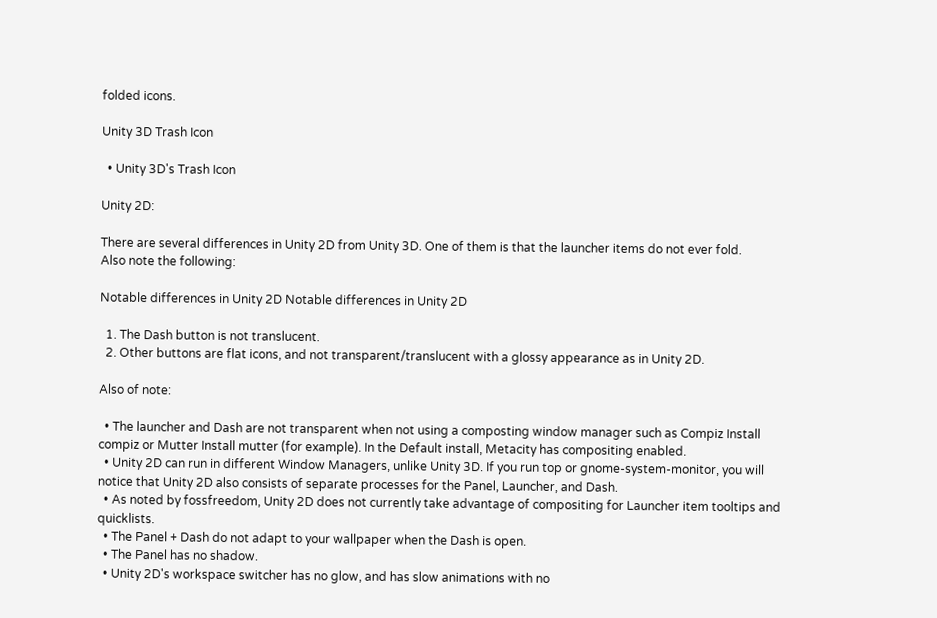folded icons.

Unity 3D Trash Icon

  • Unity 3D's Trash Icon

Unity 2D:

There are several differences in Unity 2D from Unity 3D. One of them is that the launcher items do not ever fold.
Also note the following:

Notable differences in Unity 2D Notable differences in Unity 2D

  1. The Dash button is not translucent.
  2. Other buttons are flat icons, and not transparent/translucent with a glossy appearance as in Unity 2D.

Also of note:

  • The launcher and Dash are not transparent when not using a composting window manager such as Compiz Install compiz or Mutter Install mutter (for example). In the Default install, Metacity has compositing enabled.
  • Unity 2D can run in different Window Managers, unlike Unity 3D. If you run top or gnome-system-monitor, you will notice that Unity 2D also consists of separate processes for the Panel, Launcher, and Dash.
  • As noted by fossfreedom, Unity 2D does not currently take advantage of compositing for Launcher item tooltips and quicklists.
  • The Panel + Dash do not adapt to your wallpaper when the Dash is open.
  • The Panel has no shadow.
  • Unity 2D's workspace switcher has no glow, and has slow animations with no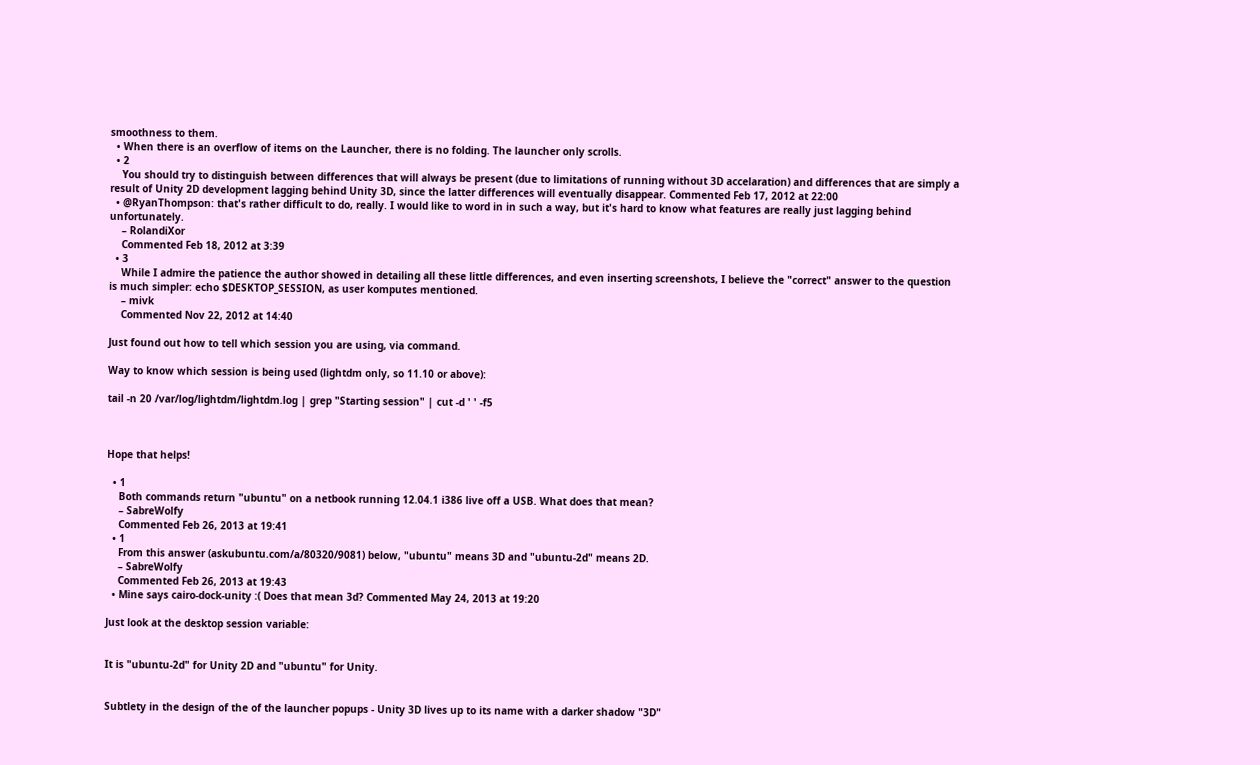smoothness to them.
  • When there is an overflow of items on the Launcher, there is no folding. The launcher only scrolls.
  • 2
    You should try to distinguish between differences that will always be present (due to limitations of running without 3D accelaration) and differences that are simply a result of Unity 2D development lagging behind Unity 3D, since the latter differences will eventually disappear. Commented Feb 17, 2012 at 22:00
  • @RyanThompson: that's rather difficult to do, really. I would like to word in in such a way, but it's hard to know what features are really just lagging behind unfortunately.
    – RolandiXor
    Commented Feb 18, 2012 at 3:39
  • 3
    While I admire the patience the author showed in detailing all these little differences, and even inserting screenshots, I believe the "correct" answer to the question is much simpler: echo $DESKTOP_SESSION, as user komputes mentioned.
    – mivk
    Commented Nov 22, 2012 at 14:40

Just found out how to tell which session you are using, via command.

Way to know which session is being used (lightdm only, so 11.10 or above):

tail -n 20 /var/log/lightdm/lightdm.log | grep "Starting session" | cut -d ' ' -f5



Hope that helps!

  • 1
    Both commands return "ubuntu" on a netbook running 12.04.1 i386 live off a USB. What does that mean?
    – SabreWolfy
    Commented Feb 26, 2013 at 19:41
  • 1
    From this answer (askubuntu.com/a/80320/9081) below, "ubuntu" means 3D and "ubuntu-2d" means 2D.
    – SabreWolfy
    Commented Feb 26, 2013 at 19:43
  • Mine says cairo-dock-unity :( Does that mean 3d? Commented May 24, 2013 at 19:20

Just look at the desktop session variable:


It is "ubuntu-2d" for Unity 2D and "ubuntu" for Unity.


Subtlety in the design of the of the launcher popups - Unity 3D lives up to its name with a darker shadow "3D"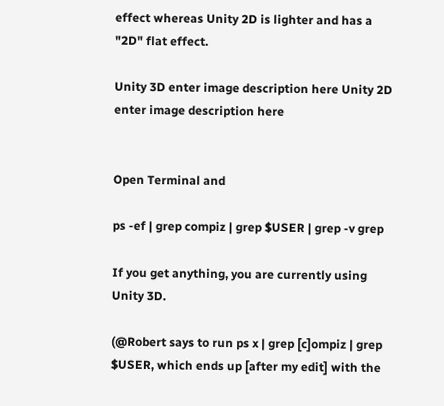effect whereas Unity 2D is lighter and has a "2D" flat effect.

Unity 3D enter image description here Unity 2D enter image description here


Open Terminal and

ps -ef | grep compiz | grep $USER | grep -v grep

If you get anything, you are currently using Unity 3D.

(@Robert says to run ps x | grep [c]ompiz | grep $USER, which ends up [after my edit] with the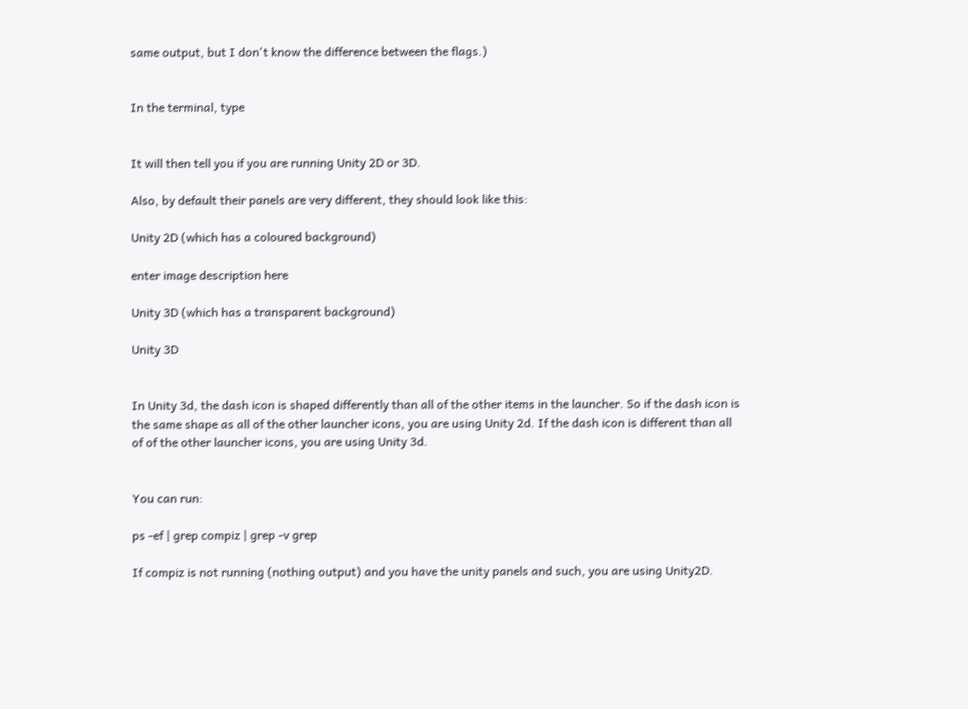same output, but I don't know the difference between the flags.)


In the terminal, type


It will then tell you if you are running Unity 2D or 3D.

Also, by default their panels are very different, they should look like this:

Unity 2D (which has a coloured background)

enter image description here

Unity 3D (which has a transparent background)

Unity 3D


In Unity 3d, the dash icon is shaped differently than all of the other items in the launcher. So if the dash icon is the same shape as all of the other launcher icons, you are using Unity 2d. If the dash icon is different than all of of the other launcher icons, you are using Unity 3d.


You can run:

ps -ef | grep compiz | grep -v grep

If compiz is not running (nothing output) and you have the unity panels and such, you are using Unity2D.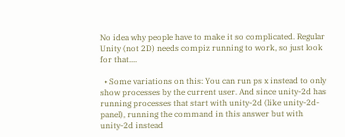No idea why people have to make it so complicated. Regular Unity (not 2D) needs compiz running to work, so just look for that....

  • Some variations on this: You can run ps x instead to only show processes by the current user. And since unity-2d has running processes that start with unity-2d (like unity-2d-panel), running the command in this answer but with unity-2d instead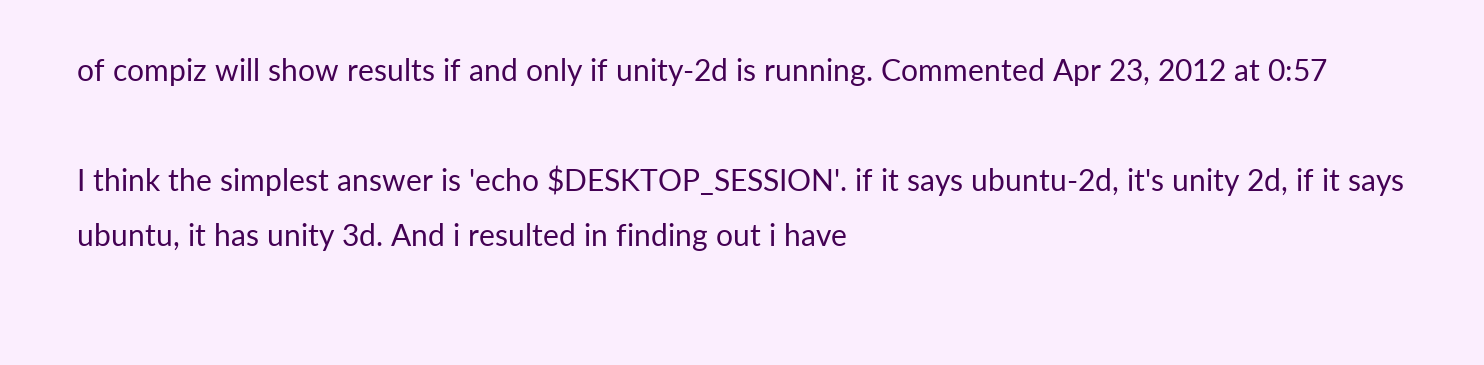of compiz will show results if and only if unity-2d is running. Commented Apr 23, 2012 at 0:57

I think the simplest answer is 'echo $DESKTOP_SESSION'. if it says ubuntu-2d, it's unity 2d, if it says ubuntu, it has unity 3d. And i resulted in finding out i have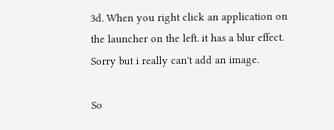3d. When you right click an application on the launcher on the left. it has a blur effect. Sorry but i really can't add an image.

So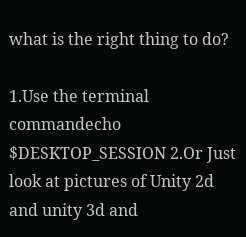what is the right thing to do?

1.Use the terminal commandecho $DESKTOP_SESSION 2.Or Just look at pictures of Unity 2d and unity 3d and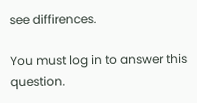see diffirences.

You must log in to answer this question.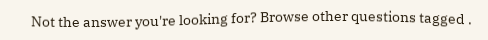Not the answer you're looking for? Browse other questions tagged .